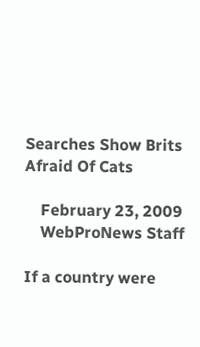Searches Show Brits Afraid Of Cats

    February 23, 2009
    WebProNews Staff

If a country were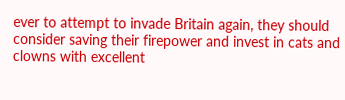ever to attempt to invade Britain again, they should consider saving their firepower and invest in cats and clowns with excellent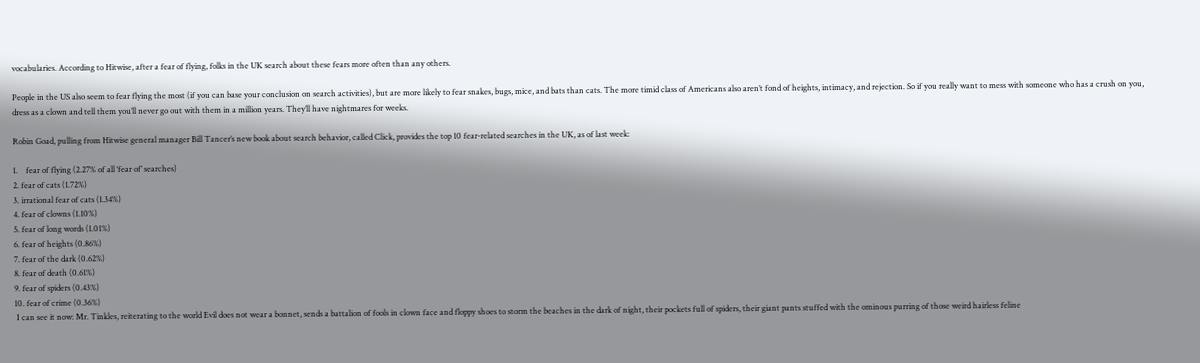vocabularies. According to Hitwise, after a fear of flying, folks in the UK search about these fears more often than any others.

People in the US also seem to fear flying the most (if you can base your conclusion on search activities), but are more likely to fear snakes, bugs, mice, and bats than cats. The more timid class of Americans also aren’t fond of heights, intimacy, and rejection. So if you really want to mess with someone who has a crush on you, dress as a clown and tell them you’ll never go out with them in a million years. They’ll have nightmares for weeks.

Robin Goad, pulling from Hitwise general manager Bill Tancer’s new book about search behavior, called Click, provides the top 10 fear-related searches in the UK, as of last week:

1.    fear of flying (2.27% of all ‘fear of’ searches)
2. fear of cats (1.72%)
3. irrational fear of cats (1.34%)
4. fear of clowns (1.10%)
5. fear of long words (1.01%)
6. fear of heights (0.86%)
7. fear of the dark (0.62%)
8. fear of death (0.61%)
9. fear of spiders (0.43%)
10. fear of crime (0.36%)
 I can see it now: Mr. Tinkles, reiterating to the world Evil does not wear a bonnet, sends a battalion of fools in clown face and floppy shoes to storm the beaches in the dark of night, their pockets full of spiders, their giant pants stuffed with the ominous purring of those weird hairless feline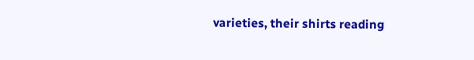varieties, their shirts reading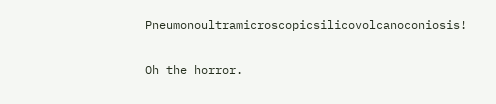Pneumonoultramicroscopicsilicovolcanoconiosis!

Oh the horror.